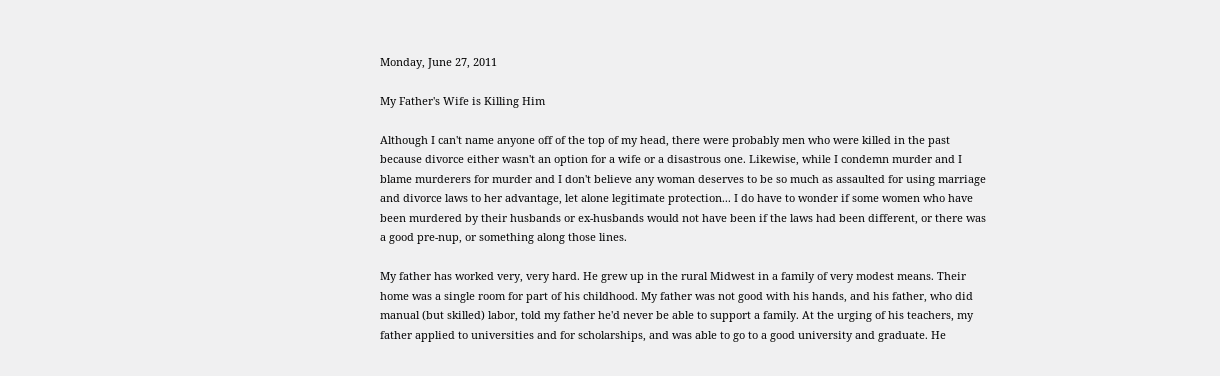Monday, June 27, 2011

My Father's Wife is Killing Him

Although I can't name anyone off of the top of my head, there were probably men who were killed in the past because divorce either wasn't an option for a wife or a disastrous one. Likewise, while I condemn murder and I blame murderers for murder and I don't believe any woman deserves to be so much as assaulted for using marriage and divorce laws to her advantage, let alone legitimate protection... I do have to wonder if some women who have been murdered by their husbands or ex-husbands would not have been if the laws had been different, or there was a good pre-nup, or something along those lines.

My father has worked very, very hard. He grew up in the rural Midwest in a family of very modest means. Their home was a single room for part of his childhood. My father was not good with his hands, and his father, who did manual (but skilled) labor, told my father he'd never be able to support a family. At the urging of his teachers, my father applied to universities and for scholarships, and was able to go to a good university and graduate. He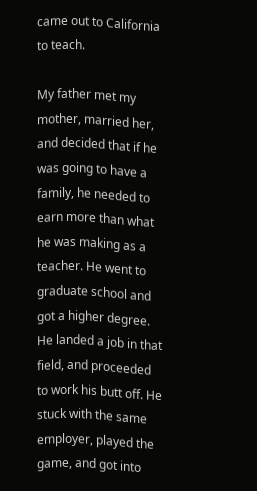came out to California to teach.

My father met my mother, married her, and decided that if he was going to have a family, he needed to earn more than what he was making as a teacher. He went to graduate school and got a higher degree. He landed a job in that field, and proceeded to work his butt off. He stuck with the same employer, played the game, and got into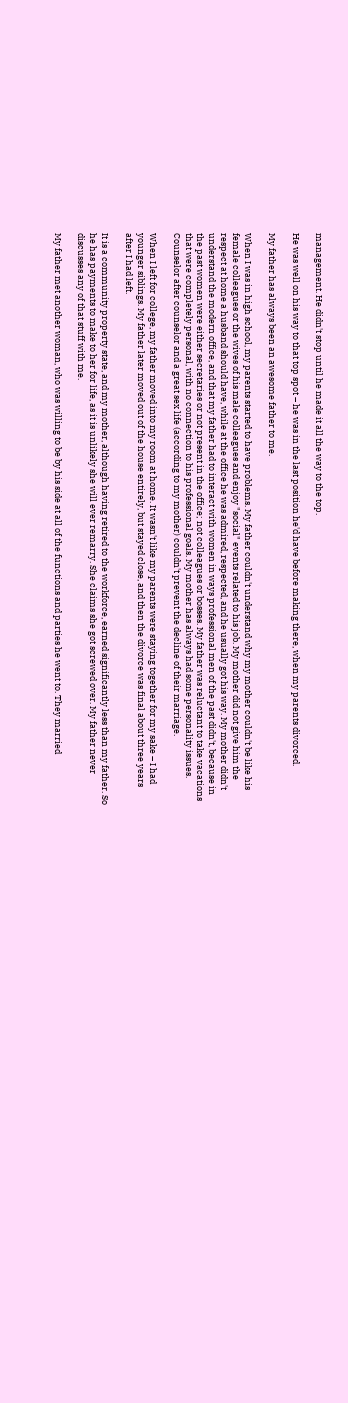management. He didn't stop until he made it all the way to the top.

He was well on his way to that top spot – he was in the last position he'd have before making there, when my parents divorced.

My father has always been an awesome father to me.

When I was in high school, my parents started to have problems. My father couldn't understand why my mother couldn't be like his female colleagues or the wives of his male colleagues and enjoy "social" events related to his job. My mother did not give him the respect at home a husband should have, while at the office he was admired, respected, and he usually got his way. My mother didn't understand the modern office, and that my father had to interact with women in ways professional men of the past didn't, because in the past women were either secretaries or not present in the office; not colleagues or bosses. My father was reluctant to take vacations that were completely personal, with no connection to his professional goals. My mother has always had some personality issues. Counselor after counselor and a great sex life (according to my mother) couldn't prevent the decline of their marriage.

When I left for college, my father moved into my room at home. It wasn't like my parents were staying together for my sake – I had younger siblings. My father later moved out of the house entirely, but stayed close, and then the divorce was final about three years after I had left.

It is a community property state, and my mother, although having retired to the workforce, earned significantly less than my father. So he has payments to make to her for life, as it is unlikely she will ever remarry. She claims she got screwed over. My father never discusses any of that stuff with me.

My father met another woman, who was willing to be by his side at all of the functions and parties he went to. They married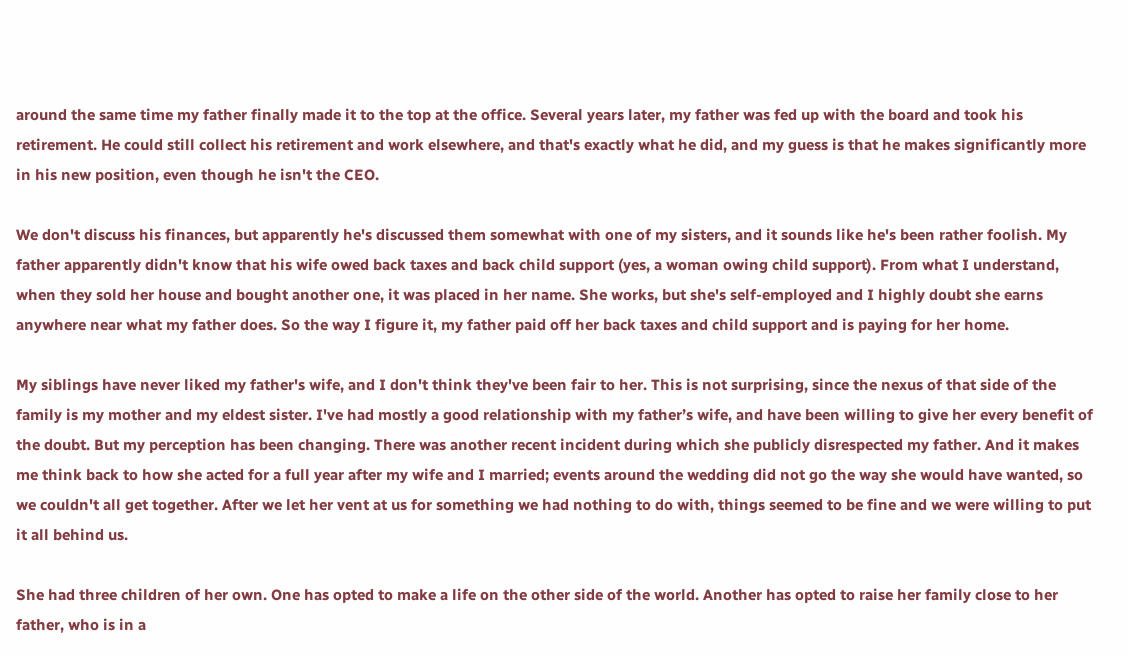around the same time my father finally made it to the top at the office. Several years later, my father was fed up with the board and took his retirement. He could still collect his retirement and work elsewhere, and that's exactly what he did, and my guess is that he makes significantly more in his new position, even though he isn't the CEO.

We don't discuss his finances, but apparently he's discussed them somewhat with one of my sisters, and it sounds like he's been rather foolish. My father apparently didn't know that his wife owed back taxes and back child support (yes, a woman owing child support). From what I understand, when they sold her house and bought another one, it was placed in her name. She works, but she's self-employed and I highly doubt she earns anywhere near what my father does. So the way I figure it, my father paid off her back taxes and child support and is paying for her home.

My siblings have never liked my father's wife, and I don't think they've been fair to her. This is not surprising, since the nexus of that side of the family is my mother and my eldest sister. I've had mostly a good relationship with my father’s wife, and have been willing to give her every benefit of the doubt. But my perception has been changing. There was another recent incident during which she publicly disrespected my father. And it makes me think back to how she acted for a full year after my wife and I married; events around the wedding did not go the way she would have wanted, so we couldn't all get together. After we let her vent at us for something we had nothing to do with, things seemed to be fine and we were willing to put it all behind us.

She had three children of her own. One has opted to make a life on the other side of the world. Another has opted to raise her family close to her father, who is in a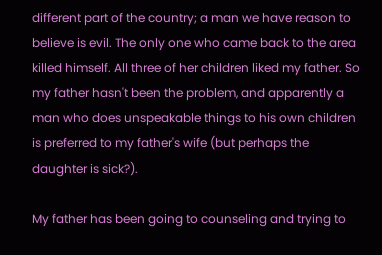different part of the country; a man we have reason to believe is evil. The only one who came back to the area killed himself. All three of her children liked my father. So my father hasn't been the problem, and apparently a man who does unspeakable things to his own children is preferred to my father's wife (but perhaps the daughter is sick?).

My father has been going to counseling and trying to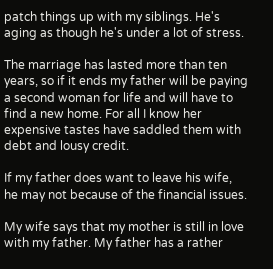patch things up with my siblings. He's aging as though he's under a lot of stress.

The marriage has lasted more than ten years, so if it ends my father will be paying a second woman for life and will have to find a new home. For all I know her expensive tastes have saddled them with debt and lousy credit.

If my father does want to leave his wife, he may not because of the financial issues.

My wife says that my mother is still in love with my father. My father has a rather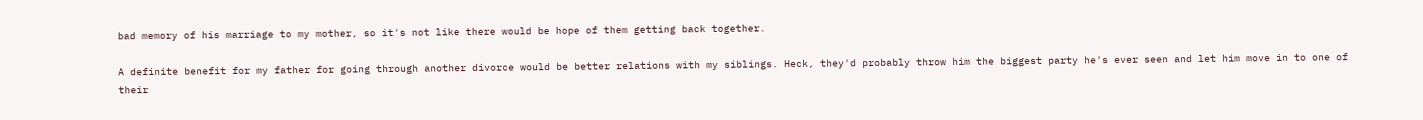bad memory of his marriage to my mother, so it's not like there would be hope of them getting back together.

A definite benefit for my father for going through another divorce would be better relations with my siblings. Heck, they'd probably throw him the biggest party he's ever seen and let him move in to one of their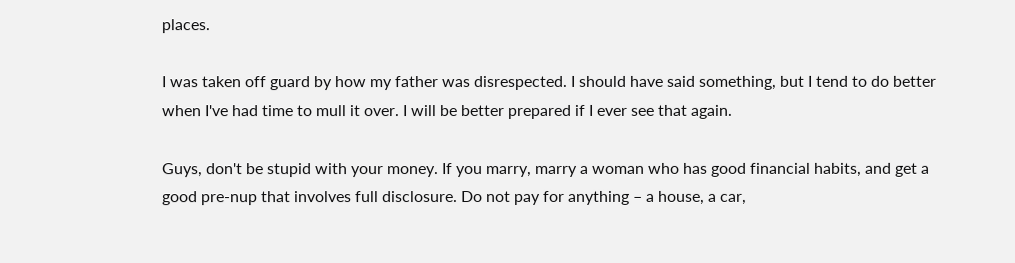places.

I was taken off guard by how my father was disrespected. I should have said something, but I tend to do better when I've had time to mull it over. I will be better prepared if I ever see that again.

Guys, don't be stupid with your money. If you marry, marry a woman who has good financial habits, and get a good pre-nup that involves full disclosure. Do not pay for anything – a house, a car,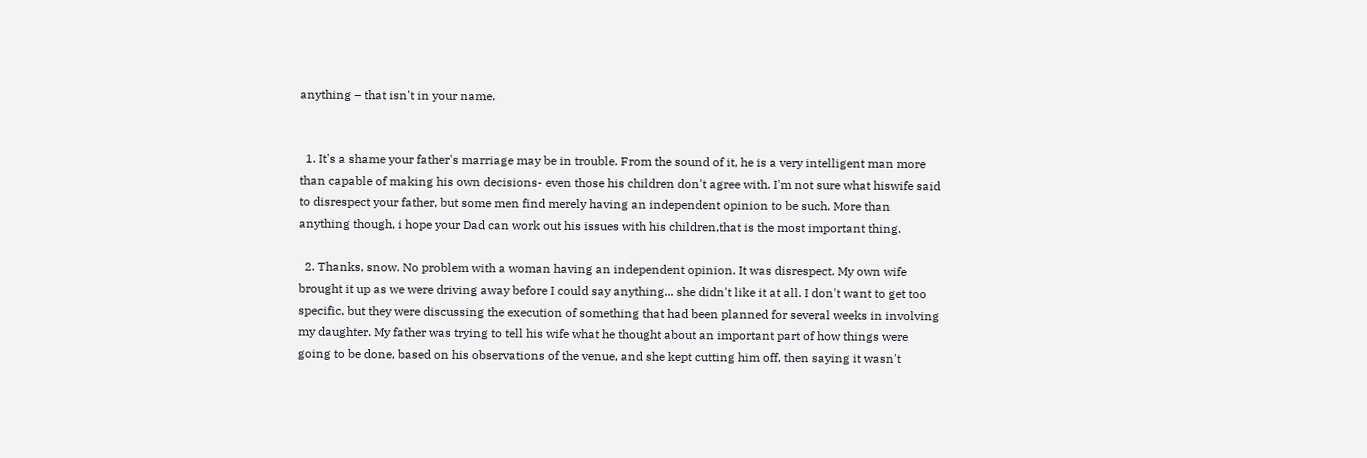anything – that isn't in your name.


  1. It's a shame your father's marriage may be in trouble. From the sound of it, he is a very intelligent man more than capable of making his own decisions- even those his children don't agree with. I'm not sure what hiswife said to disrespect your father, but some men find merely having an independent opinion to be such. More than anything though, i hope your Dad can work out his issues with his children,that is the most important thing.

  2. Thanks, snow. No problem with a woman having an independent opinion. It was disrespect. My own wife brought it up as we were driving away before I could say anything... she didn't like it at all. I don't want to get too specific, but they were discussing the execution of something that had been planned for several weeks in involving my daughter. My father was trying to tell his wife what he thought about an important part of how things were going to be done, based on his observations of the venue, and she kept cutting him off, then saying it wasn't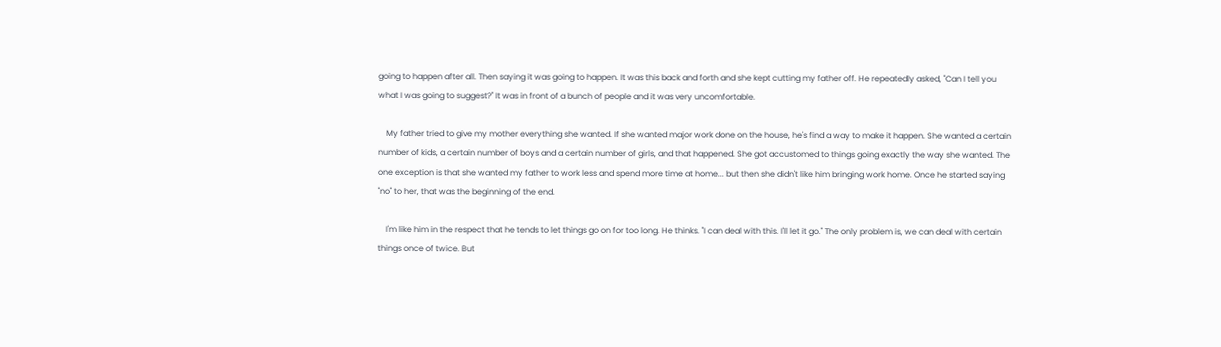going to happen after all. Then saying it was going to happen. It was this back and forth and she kept cutting my father off. He repeatedly asked, "Can I tell you what I was going to suggest?" It was in front of a bunch of people and it was very uncomfortable.

    My father tried to give my mother everything she wanted. If she wanted major work done on the house, he's find a way to make it happen. She wanted a certain number of kids, a certain number of boys and a certain number of girls, and that happened. She got accustomed to things going exactly the way she wanted. The one exception is that she wanted my father to work less and spend more time at home... but then she didn't like him bringing work home. Once he started saying "no" to her, that was the beginning of the end.

    I'm like him in the respect that he tends to let things go on for too long. He thinks. "I can deal with this. I'll let it go." The only problem is, we can deal with certain things once of twice. But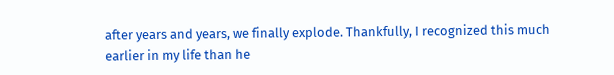after years and years, we finally explode. Thankfully, I recognized this much earlier in my life than he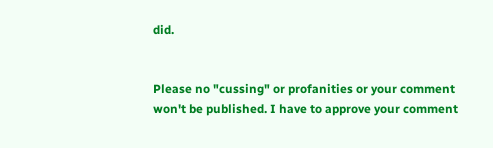did.


Please no "cussing" or profanities or your comment won't be published. I have to approve your comment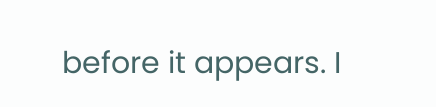before it appears. I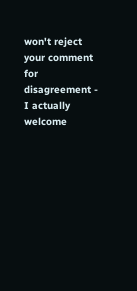won't reject your comment for disagreement - I actually welcome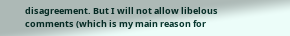disagreement. But I will not allow libelous comments (which is my main reason for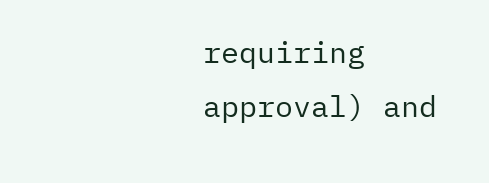requiring approval) and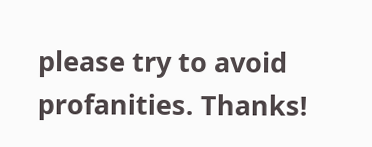please try to avoid profanities. Thanks!